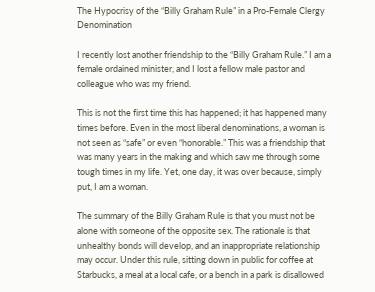The Hypocrisy of the “Billy Graham Rule” in a Pro-Female Clergy Denomination

I recently lost another friendship to the “Billy Graham Rule.” I am a female ordained minister, and I lost a fellow male pastor and colleague who was my friend.

This is not the first time this has happened; it has happened many times before. Even in the most liberal denominations, a woman is not seen as “safe” or even “honorable.” This was a friendship that was many years in the making and which saw me through some tough times in my life. Yet, one day, it was over because, simply put, I am a woman.

The summary of the Billy Graham Rule is that you must not be alone with someone of the opposite sex. The rationale is that unhealthy bonds will develop, and an inappropriate relationship may occur. Under this rule, sitting down in public for coffee at Starbucks, a meal at a local cafe, or a bench in a park is disallowed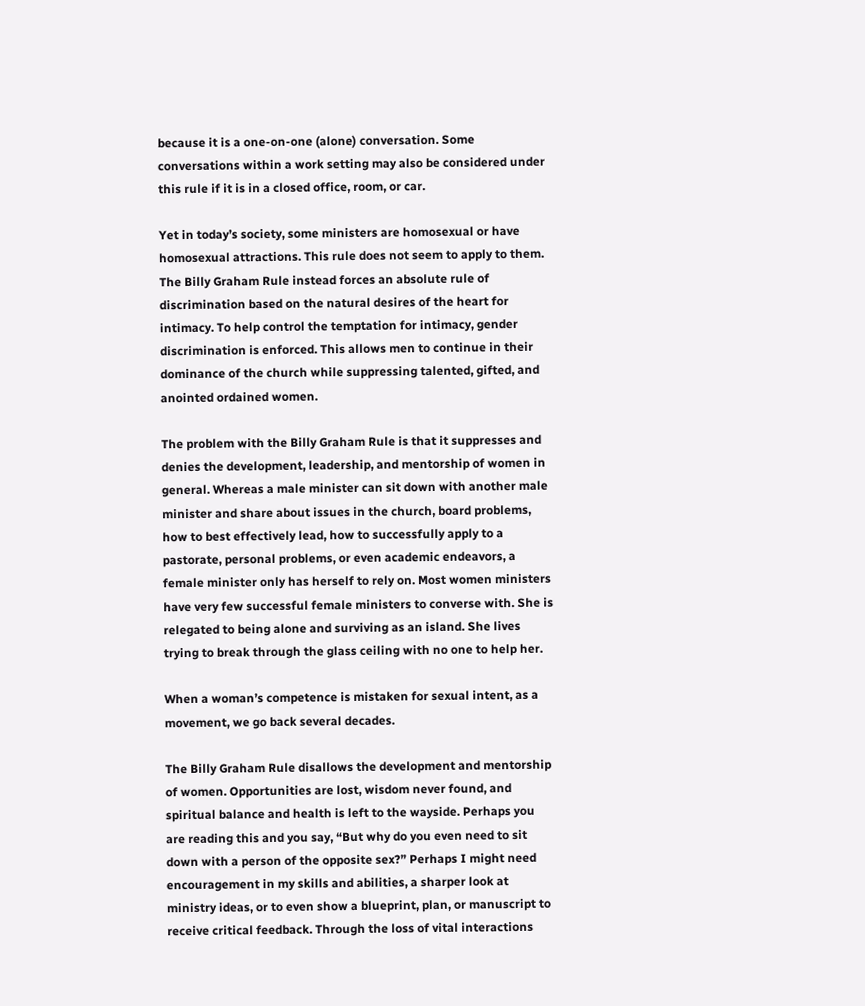because it is a one-on-one (alone) conversation. Some conversations within a work setting may also be considered under this rule if it is in a closed office, room, or car.

Yet in today’s society, some ministers are homosexual or have homosexual attractions. This rule does not seem to apply to them. The Billy Graham Rule instead forces an absolute rule of discrimination based on the natural desires of the heart for intimacy. To help control the temptation for intimacy, gender discrimination is enforced. This allows men to continue in their dominance of the church while suppressing talented, gifted, and anointed ordained women.

The problem with the Billy Graham Rule is that it suppresses and denies the development, leadership, and mentorship of women in general. Whereas a male minister can sit down with another male minister and share about issues in the church, board problems, how to best effectively lead, how to successfully apply to a pastorate, personal problems, or even academic endeavors, a female minister only has herself to rely on. Most women ministers have very few successful female ministers to converse with. She is relegated to being alone and surviving as an island. She lives trying to break through the glass ceiling with no one to help her.

When a woman’s competence is mistaken for sexual intent, as a movement, we go back several decades.

The Billy Graham Rule disallows the development and mentorship of women. Opportunities are lost, wisdom never found, and spiritual balance and health is left to the wayside. Perhaps you are reading this and you say, “But why do you even need to sit down with a person of the opposite sex?” Perhaps I might need encouragement in my skills and abilities, a sharper look at ministry ideas, or to even show a blueprint, plan, or manuscript to receive critical feedback. Through the loss of vital interactions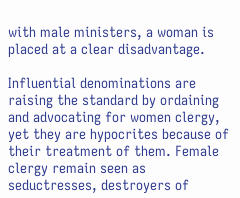with male ministers, a woman is placed at a clear disadvantage.

Influential denominations are raising the standard by ordaining and advocating for women clergy, yet they are hypocrites because of their treatment of them. Female clergy remain seen as seductresses, destroyers of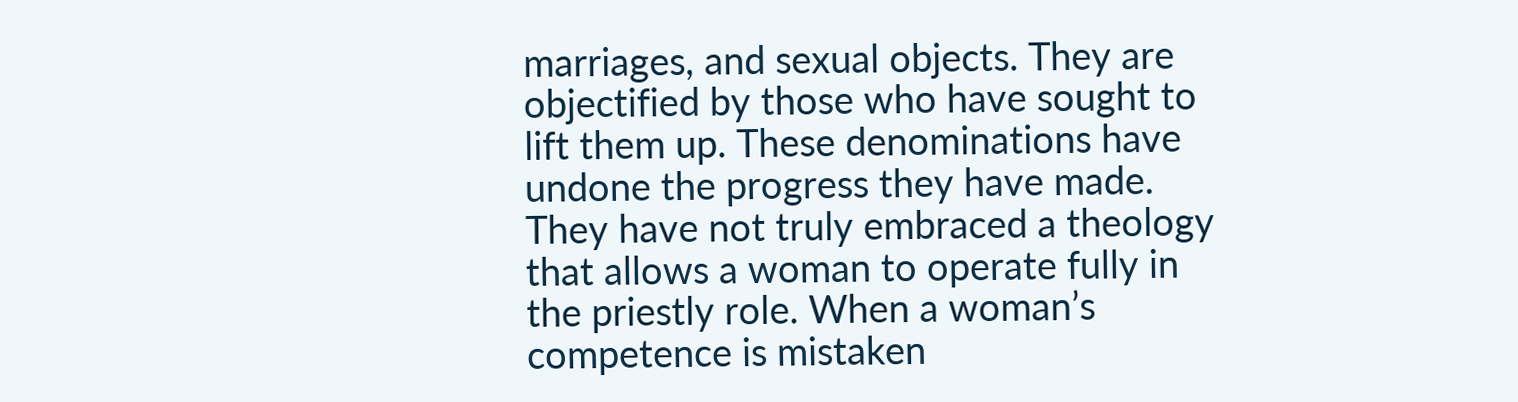marriages, and sexual objects. They are objectified by those who have sought to lift them up. These denominations have undone the progress they have made. They have not truly embraced a theology that allows a woman to operate fully in the priestly role. When a woman’s competence is mistaken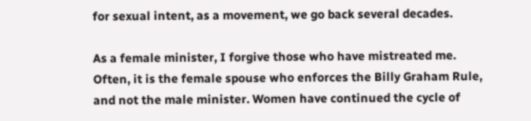for sexual intent, as a movement, we go back several decades.

As a female minister, I forgive those who have mistreated me. Often, it is the female spouse who enforces the Billy Graham Rule, and not the male minister. Women have continued the cycle of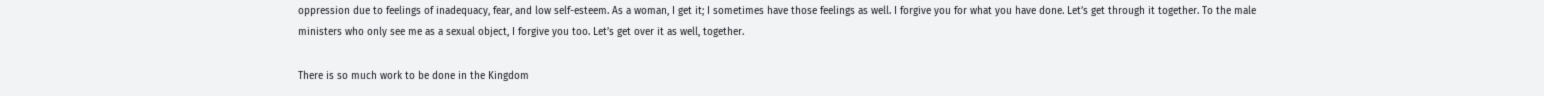oppression due to feelings of inadequacy, fear, and low self-esteem. As a woman, I get it; I sometimes have those feelings as well. I forgive you for what you have done. Let’s get through it together. To the male ministers who only see me as a sexual object, I forgive you too. Let’s get over it as well, together.

There is so much work to be done in the Kingdom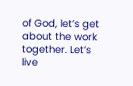of God, let’s get about the work together. Let’s live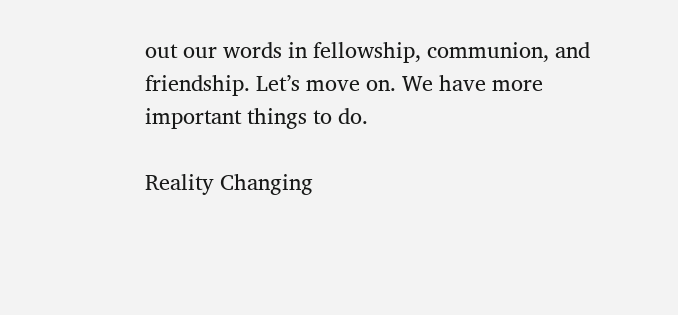out our words in fellowship, communion, and friendship. Let’s move on. We have more important things to do.

Reality Changing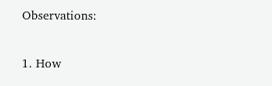Observations:

1. How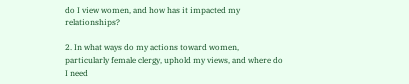do I view women, and how has it impacted my relationships?

2. In what ways do my actions toward women, particularly female clergy, uphold my views, and where do I need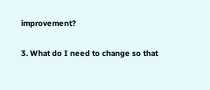improvement?

3. What do I need to change so that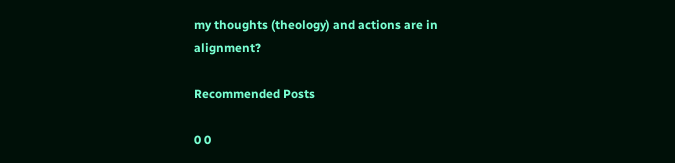my thoughts (theology) and actions are in alignment?

Recommended Posts

0 0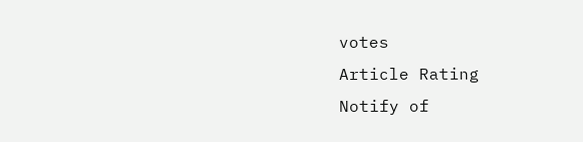votes
Article Rating
Notify of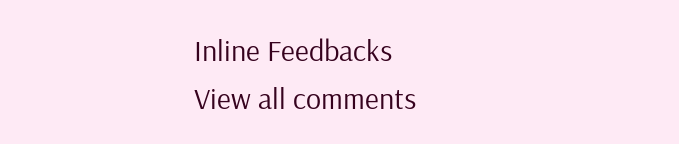Inline Feedbacks
View all comments